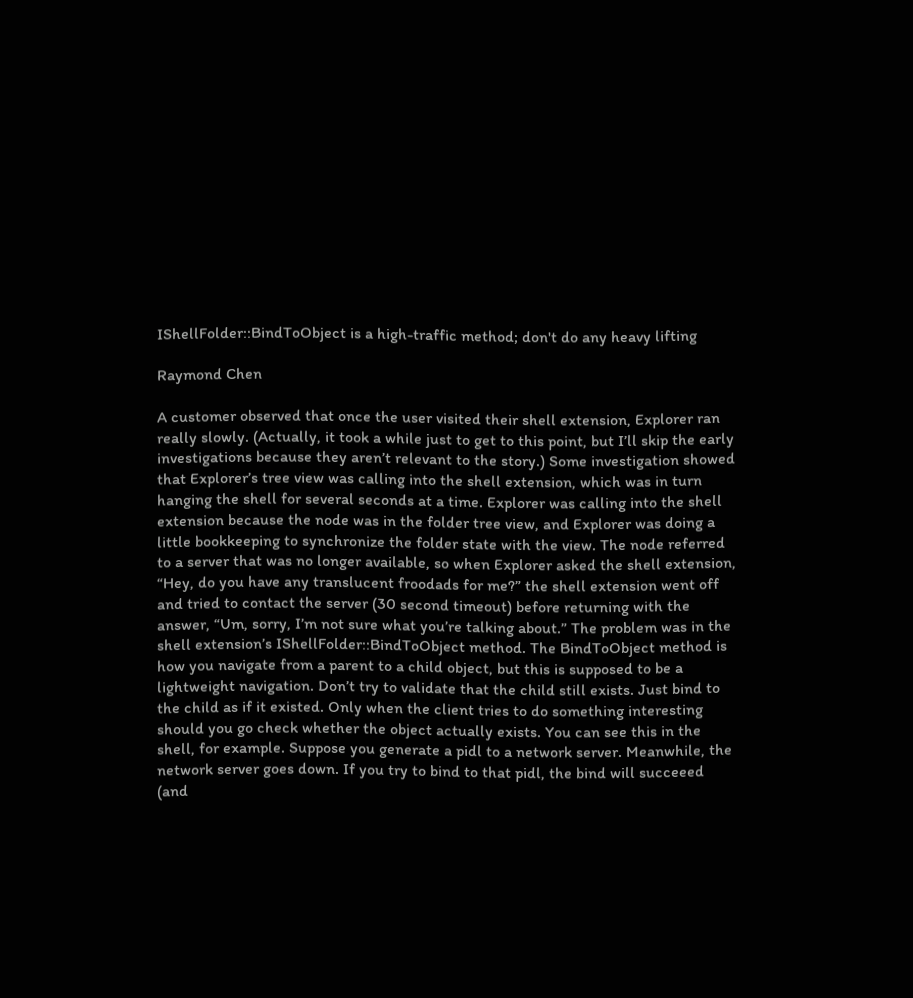IShellFolder::BindToObject is a high-traffic method; don't do any heavy lifting

Raymond Chen

A customer observed that once the user visited their shell extension, Explorer ran really slowly. (Actually, it took a while just to get to this point, but I’ll skip the early investigations because they aren’t relevant to the story.) Some investigation showed that Explorer’s tree view was calling into the shell extension, which was in turn hanging the shell for several seconds at a time. Explorer was calling into the shell extension because the node was in the folder tree view, and Explorer was doing a little bookkeeping to synchronize the folder state with the view. The node referred to a server that was no longer available, so when Explorer asked the shell extension, “Hey, do you have any translucent froodads for me?” the shell extension went off and tried to contact the server (30 second timeout) before returning with the answer, “Um, sorry, I’m not sure what you’re talking about.” The problem was in the shell extension’s IShellFolder::BindToObject method. The BindToObject method is how you navigate from a parent to a child object, but this is supposed to be a lightweight navigation. Don’t try to validate that the child still exists. Just bind to the child as if it existed. Only when the client tries to do something interesting should you go check whether the object actually exists. You can see this in the shell, for example. Suppose you generate a pidl to a network server. Meanwhile, the network server goes down. If you try to bind to that pidl, the bind will succeeed (and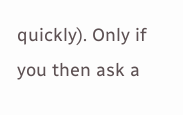quickly). Only if you then ask a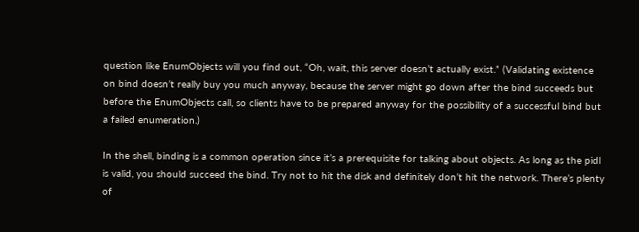question like EnumObjects will you find out, “Oh, wait, this server doesn’t actually exist.” (Validating existence on bind doesn’t really buy you much anyway, because the server might go down after the bind succeeds but before the EnumObjects call, so clients have to be prepared anyway for the possibility of a successful bind but a failed enumeration.)

In the shell, binding is a common operation since it’s a prerequisite for talking about objects. As long as the pidl is valid, you should succeed the bind. Try not to hit the disk and definitely don’t hit the network. There’s plenty of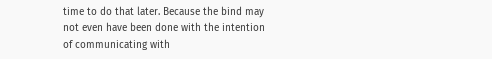time to do that later. Because the bind may not even have been done with the intention of communicating with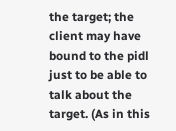the target; the client may have bound to the pidl just to be able to talk about the target. (As in this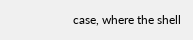case, where the shell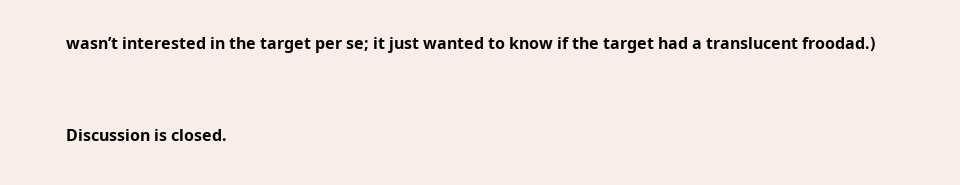wasn’t interested in the target per se; it just wanted to know if the target had a translucent froodad.)


Discussion is closed.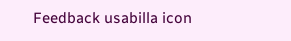Feedback usabilla icon